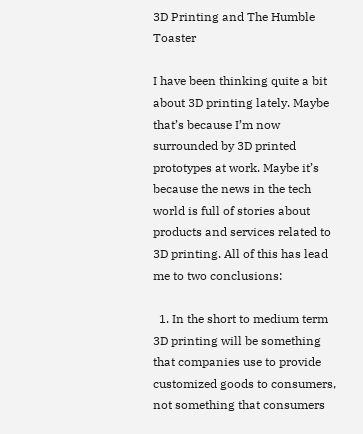3D Printing and The Humble Toaster

I have been thinking quite a bit about 3D printing lately. Maybe that’s because I’m now surrounded by 3D printed prototypes at work. Maybe it’s because the news in the tech world is full of stories about products and services related to 3D printing. All of this has lead me to two conclusions:

  1. In the short to medium term 3D printing will be something that companies use to provide customized goods to consumers, not something that consumers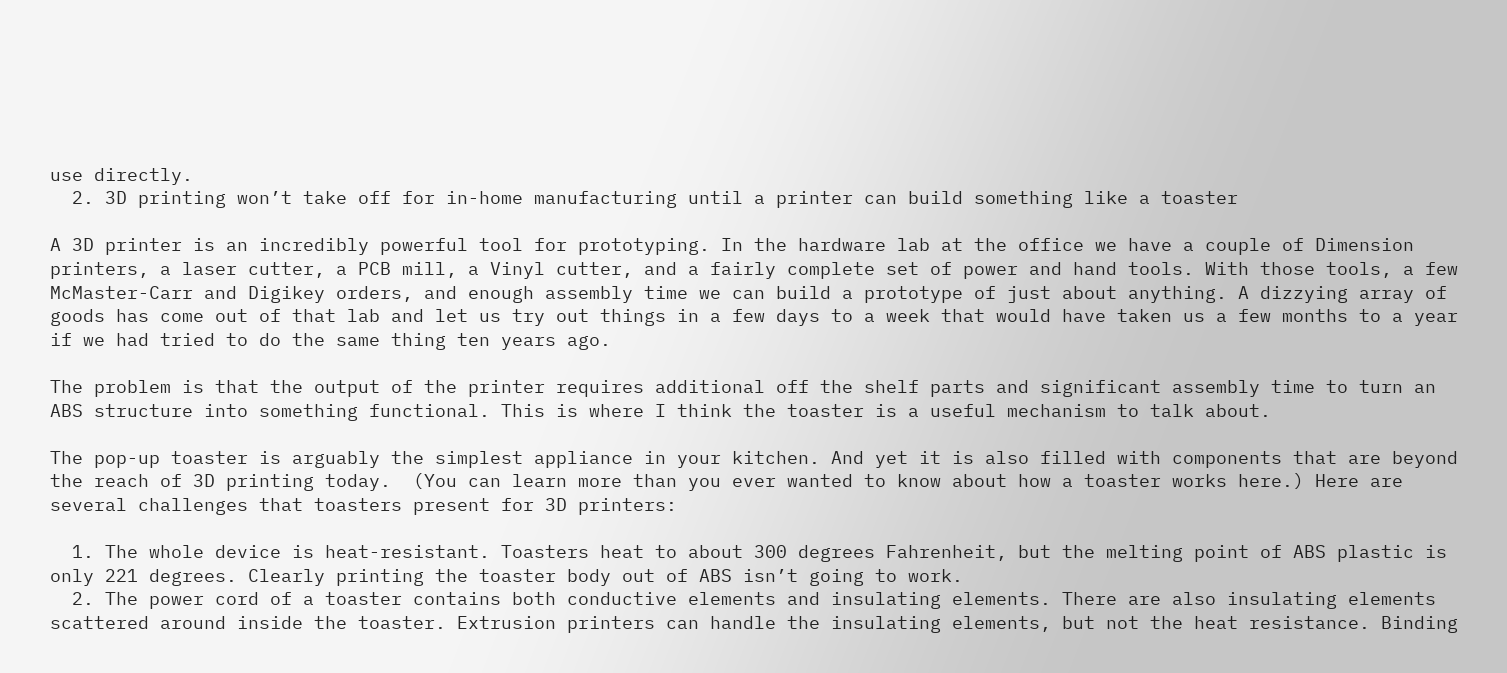use directly.
  2. 3D printing won’t take off for in-home manufacturing until a printer can build something like a toaster

A 3D printer is an incredibly powerful tool for prototyping. In the hardware lab at the office we have a couple of Dimension printers, a laser cutter, a PCB mill, a Vinyl cutter, and a fairly complete set of power and hand tools. With those tools, a few McMaster-Carr and Digikey orders, and enough assembly time we can build a prototype of just about anything. A dizzying array of goods has come out of that lab and let us try out things in a few days to a week that would have taken us a few months to a year if we had tried to do the same thing ten years ago.

The problem is that the output of the printer requires additional off the shelf parts and significant assembly time to turn an ABS structure into something functional. This is where I think the toaster is a useful mechanism to talk about.

The pop-up toaster is arguably the simplest appliance in your kitchen. And yet it is also filled with components that are beyond the reach of 3D printing today.  (You can learn more than you ever wanted to know about how a toaster works here.) Here are several challenges that toasters present for 3D printers:

  1. The whole device is heat-resistant. Toasters heat to about 300 degrees Fahrenheit, but the melting point of ABS plastic is only 221 degrees. Clearly printing the toaster body out of ABS isn’t going to work.
  2. The power cord of a toaster contains both conductive elements and insulating elements. There are also insulating elements scattered around inside the toaster. Extrusion printers can handle the insulating elements, but not the heat resistance. Binding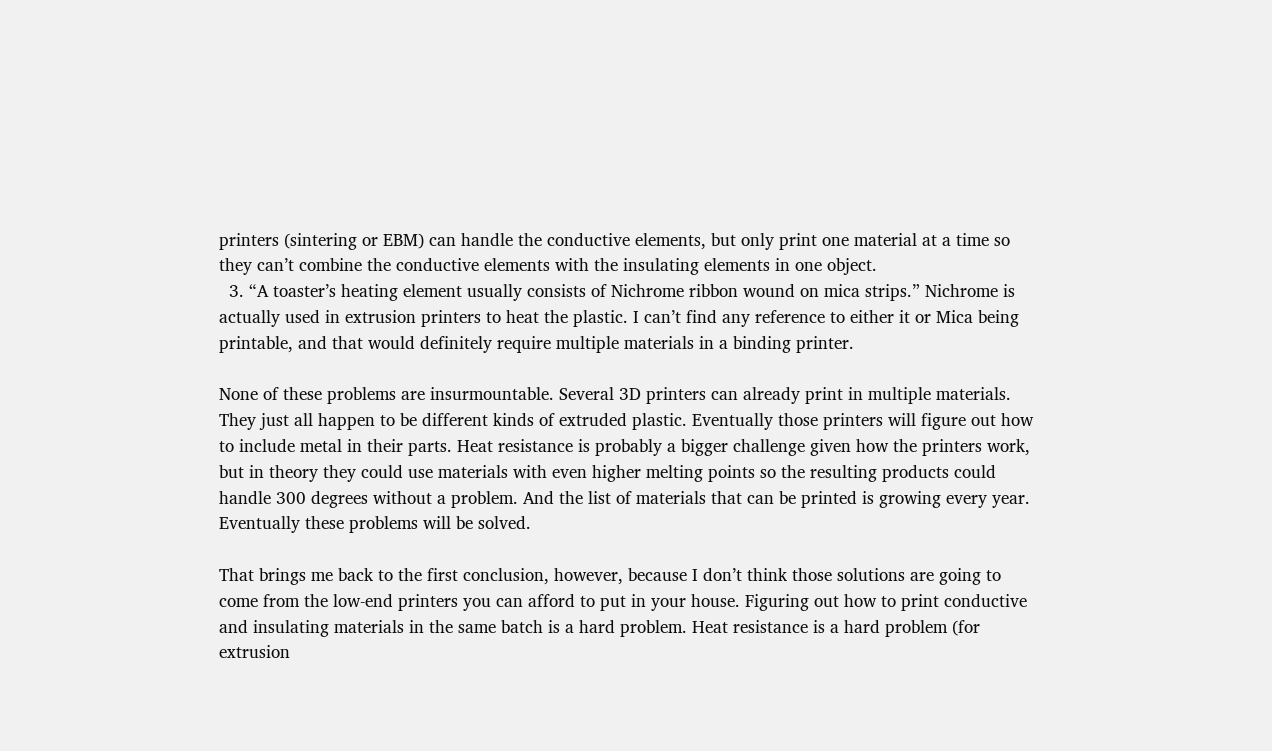printers (sintering or EBM) can handle the conductive elements, but only print one material at a time so they can’t combine the conductive elements with the insulating elements in one object.
  3. “A toaster’s heating element usually consists of Nichrome ribbon wound on mica strips.” Nichrome is actually used in extrusion printers to heat the plastic. I can’t find any reference to either it or Mica being printable, and that would definitely require multiple materials in a binding printer.

None of these problems are insurmountable. Several 3D printers can already print in multiple materials. They just all happen to be different kinds of extruded plastic. Eventually those printers will figure out how to include metal in their parts. Heat resistance is probably a bigger challenge given how the printers work, but in theory they could use materials with even higher melting points so the resulting products could handle 300 degrees without a problem. And the list of materials that can be printed is growing every year. Eventually these problems will be solved.

That brings me back to the first conclusion, however, because I don’t think those solutions are going to come from the low-end printers you can afford to put in your house. Figuring out how to print conductive and insulating materials in the same batch is a hard problem. Heat resistance is a hard problem (for extrusion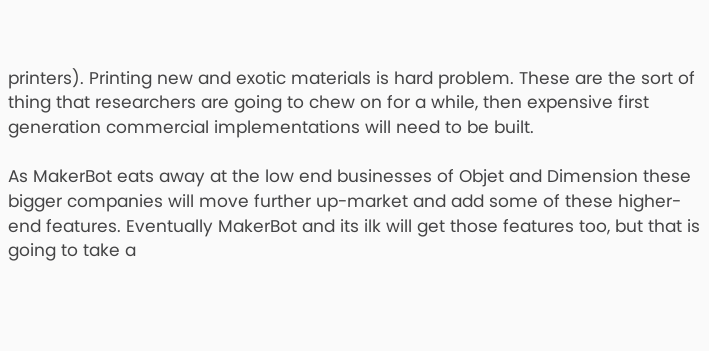printers). Printing new and exotic materials is hard problem. These are the sort of thing that researchers are going to chew on for a while, then expensive first generation commercial implementations will need to be built.

As MakerBot eats away at the low end businesses of Objet and Dimension these bigger companies will move further up-market and add some of these higher-end features. Eventually MakerBot and its ilk will get those features too, but that is going to take a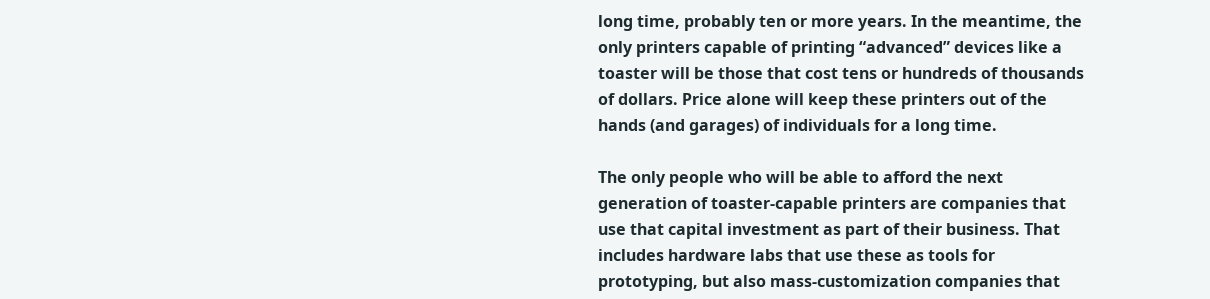long time, probably ten or more years. In the meantime, the only printers capable of printing “advanced” devices like a toaster will be those that cost tens or hundreds of thousands of dollars. Price alone will keep these printers out of the hands (and garages) of individuals for a long time.

The only people who will be able to afford the next generation of toaster-capable printers are companies that use that capital investment as part of their business. That includes hardware labs that use these as tools for prototyping, but also mass-customization companies that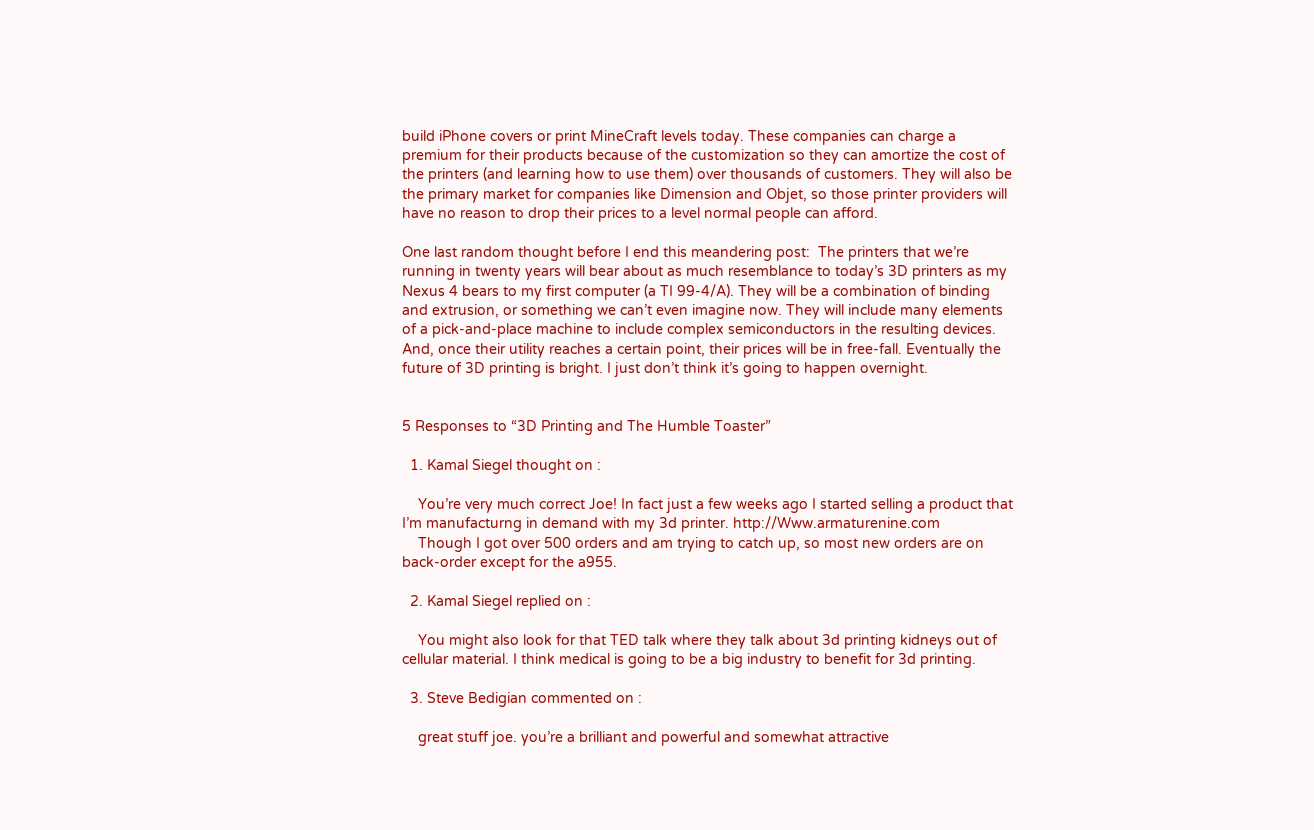build iPhone covers or print MineCraft levels today. These companies can charge a premium for their products because of the customization so they can amortize the cost of the printers (and learning how to use them) over thousands of customers. They will also be the primary market for companies like Dimension and Objet, so those printer providers will have no reason to drop their prices to a level normal people can afford.

One last random thought before I end this meandering post:  The printers that we’re running in twenty years will bear about as much resemblance to today’s 3D printers as my Nexus 4 bears to my first computer (a TI 99-4/A). They will be a combination of binding and extrusion, or something we can’t even imagine now. They will include many elements of a pick-and-place machine to include complex semiconductors in the resulting devices. And, once their utility reaches a certain point, their prices will be in free-fall. Eventually the future of 3D printing is bright. I just don’t think it’s going to happen overnight.


5 Responses to “3D Printing and The Humble Toaster”

  1. Kamal Siegel thought on :

    You’re very much correct Joe! In fact just a few weeks ago I started selling a product that I’m manufacturng in demand with my 3d printer. http://Www.armaturenine.com
    Though I got over 500 orders and am trying to catch up, so most new orders are on back-order except for the a955.

  2. Kamal Siegel replied on :

    You might also look for that TED talk where they talk about 3d printing kidneys out of cellular material. I think medical is going to be a big industry to benefit for 3d printing.

  3. Steve Bedigian commented on :

    great stuff joe. you’re a brilliant and powerful and somewhat attractive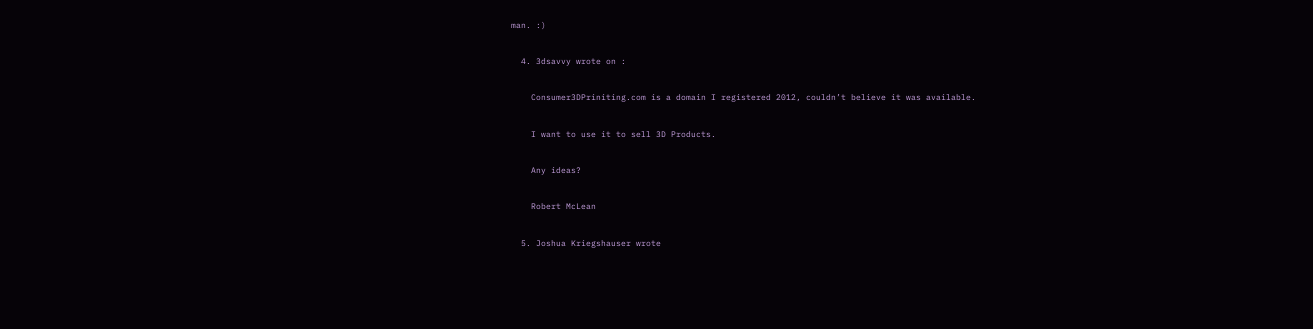man. :)

  4. 3dsavvy wrote on :

    Consumer3DPriniting.com is a domain I registered 2012, couldn’t believe it was available.

    I want to use it to sell 3D Products.

    Any ideas?

    Robert McLean

  5. Joshua Kriegshauser wrote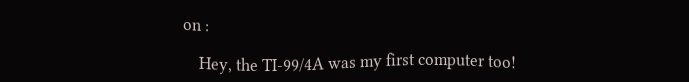on :

    Hey, the TI-99/4A was my first computer too!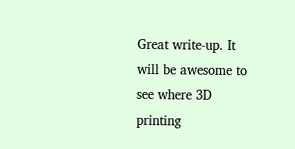Great write-up. It will be awesome to see where 3D printing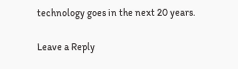technology goes in the next 20 years.

Leave a Reply